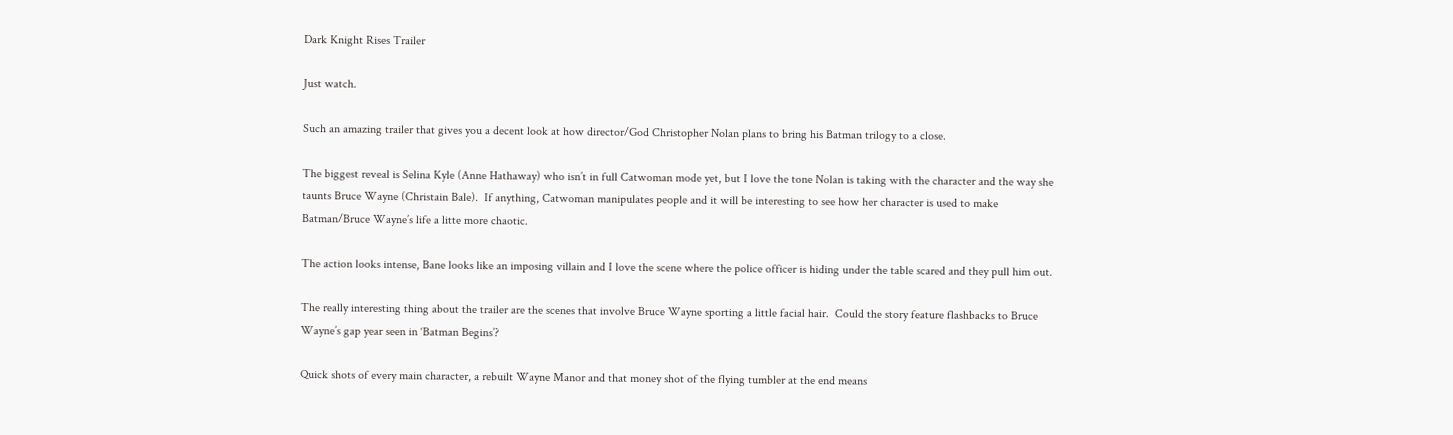Dark Knight Rises Trailer

Just watch.

Such an amazing trailer that gives you a decent look at how director/God Christopher Nolan plans to bring his Batman trilogy to a close.

The biggest reveal is Selina Kyle (Anne Hathaway) who isn’t in full Catwoman mode yet, but I love the tone Nolan is taking with the character and the way she taunts Bruce Wayne (Christain Bale).  If anything, Catwoman manipulates people and it will be interesting to see how her character is used to make Batman/Bruce Wayne’s life a litte more chaotic.

The action looks intense, Bane looks like an imposing villain and I love the scene where the police officer is hiding under the table scared and they pull him out.

The really interesting thing about the trailer are the scenes that involve Bruce Wayne sporting a little facial hair.  Could the story feature flashbacks to Bruce Wayne’s gap year seen in ‘Batman Begins’?

Quick shots of every main character, a rebuilt Wayne Manor and that money shot of the flying tumbler at the end means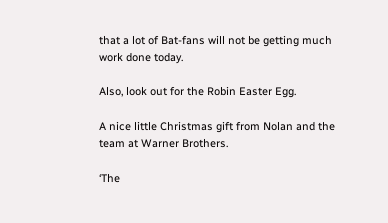that a lot of Bat-fans will not be getting much work done today.

Also, look out for the Robin Easter Egg.

A nice little Christmas gift from Nolan and the team at Warner Brothers.

‘The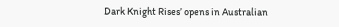Dark Knight Rises’ opens in Australian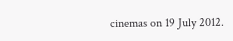cinemas on 19 July 2012.